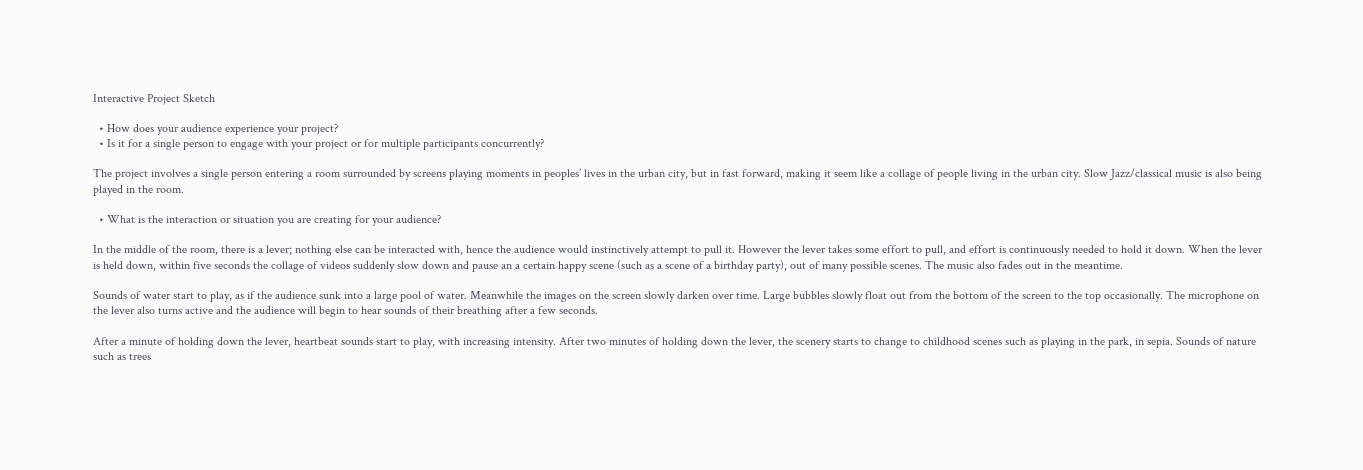Interactive Project Sketch

  • How does your audience experience your project?
  • Is it for a single person to engage with your project or for multiple participants concurrently?

The project involves a single person entering a room surrounded by screens playing moments in peoples’ lives in the urban city, but in fast forward, making it seem like a collage of people living in the urban city. Slow Jazz/classical music is also being played in the room.

  • What is the interaction or situation you are creating for your audience?

In the middle of the room, there is a lever; nothing else can be interacted with, hence the audience would instinctively attempt to pull it. However the lever takes some effort to pull, and effort is continuously needed to hold it down. When the lever is held down, within five seconds the collage of videos suddenly slow down and pause an a certain happy scene (such as a scene of a birthday party), out of many possible scenes. The music also fades out in the meantime.

Sounds of water start to play, as if the audience sunk into a large pool of water. Meanwhile the images on the screen slowly darken over time. Large bubbles slowly float out from the bottom of the screen to the top occasionally. The microphone on the lever also turns active and the audience will begin to hear sounds of their breathing after a few seconds.

After a minute of holding down the lever, heartbeat sounds start to play, with increasing intensity. After two minutes of holding down the lever, the scenery starts to change to childhood scenes such as playing in the park, in sepia. Sounds of nature such as trees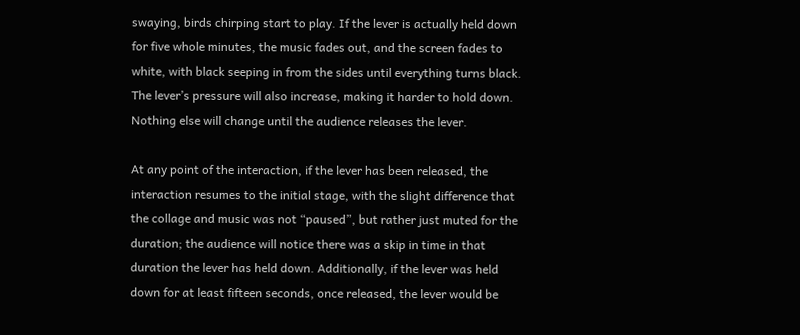swaying, birds chirping start to play. If the lever is actually held down for five whole minutes, the music fades out, and the screen fades to white, with black seeping in from the sides until everything turns black. The lever’s pressure will also increase, making it harder to hold down. Nothing else will change until the audience releases the lever.

At any point of the interaction, if the lever has been released, the interaction resumes to the initial stage, with the slight difference that the collage and music was not “paused”, but rather just muted for the duration; the audience will notice there was a skip in time in that duration the lever has held down. Additionally, if the lever was held down for at least fifteen seconds, once released, the lever would be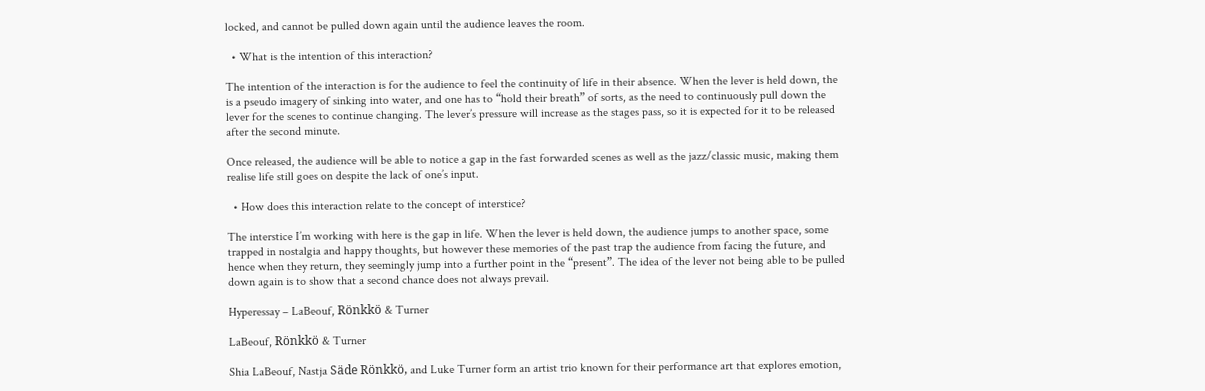locked, and cannot be pulled down again until the audience leaves the room.

  • What is the intention of this interaction?

The intention of the interaction is for the audience to feel the continuity of life in their absence. When the lever is held down, the is a pseudo imagery of sinking into water, and one has to “hold their breath” of sorts, as the need to continuously pull down the lever for the scenes to continue changing. The lever’s pressure will increase as the stages pass, so it is expected for it to be released after the second minute.

Once released, the audience will be able to notice a gap in the fast forwarded scenes as well as the jazz/classic music, making them realise life still goes on despite the lack of one’s input.

  • How does this interaction relate to the concept of interstice?

The interstice I’m working with here is the gap in life. When the lever is held down, the audience jumps to another space, some trapped in nostalgia and happy thoughts, but however these memories of the past trap the audience from facing the future, and hence when they return, they seemingly jump into a further point in the “present”. The idea of the lever not being able to be pulled down again is to show that a second chance does not always prevail.

Hyperessay – LaBeouf, Rönkkö & Turner

LaBeouf, Rönkkö & Turner

Shia LaBeouf, Nastja Säde Rönkkö, and Luke Turner form an artist trio known for their performance art that explores emotion,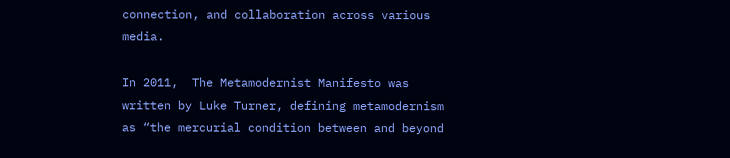connection, and collaboration across various media.

In 2011,  The Metamodernist Manifesto was written by Luke Turner, defining metamodernism as “the mercurial condition between and beyond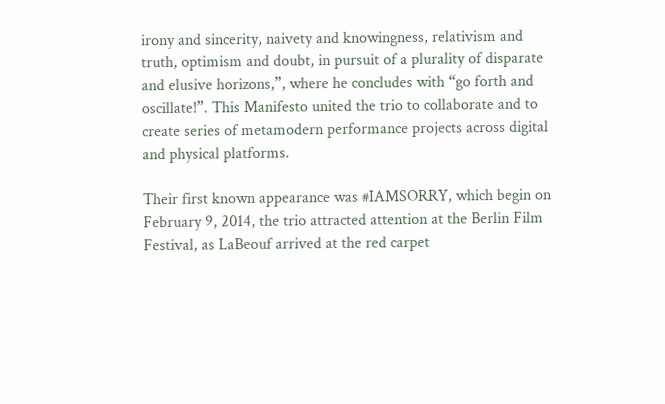irony and sincerity, naivety and knowingness, relativism and truth, optimism and doubt, in pursuit of a plurality of disparate and elusive horizons,”, where he concludes with “go forth and oscillate!”. This Manifesto united the trio to collaborate and to create series of metamodern performance projects across digital and physical platforms.

Their first known appearance was #IAMSORRY, which begin on February 9, 2014, the trio attracted attention at the Berlin Film Festival, as LaBeouf arrived at the red carpet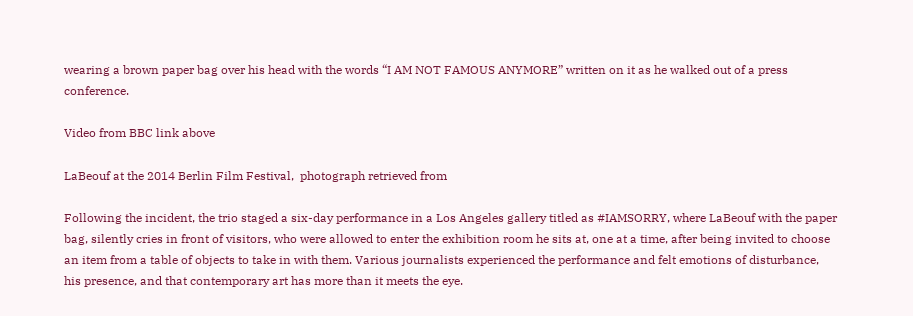wearing a brown paper bag over his head with the words “I AM NOT FAMOUS ANYMORE” written on it as he walked out of a press conference.

Video from BBC link above

LaBeouf at the 2014 Berlin Film Festival,  photograph retrieved from

Following the incident, the trio staged a six-day performance in a Los Angeles gallery titled as #IAMSORRY, where LaBeouf with the paper bag, silently cries in front of visitors, who were allowed to enter the exhibition room he sits at, one at a time, after being invited to choose an item from a table of objects to take in with them. Various journalists experienced the performance and felt emotions of disturbance, his presence, and that contemporary art has more than it meets the eye.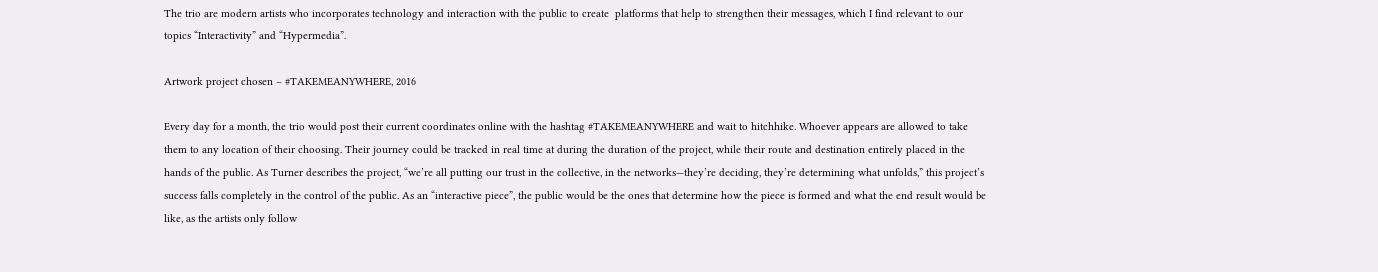The trio are modern artists who incorporates technology and interaction with the public to create  platforms that help to strengthen their messages, which I find relevant to our topics “Interactivity” and “Hypermedia”.

Artwork project chosen – #TAKEMEANYWHERE, 2016

Every day for a month, the trio would post their current coordinates online with the hashtag #TAKEMEANYWHERE and wait to hitchhike. Whoever appears are allowed to take them to any location of their choosing. Their journey could be tracked in real time at during the duration of the project, while their route and destination entirely placed in the hands of the public. As Turner describes the project, “we’re all putting our trust in the collective, in the networks—they’re deciding, they’re determining what unfolds,” this project’s success falls completely in the control of the public. As an “interactive piece”, the public would be the ones that determine how the piece is formed and what the end result would be like, as the artists only follow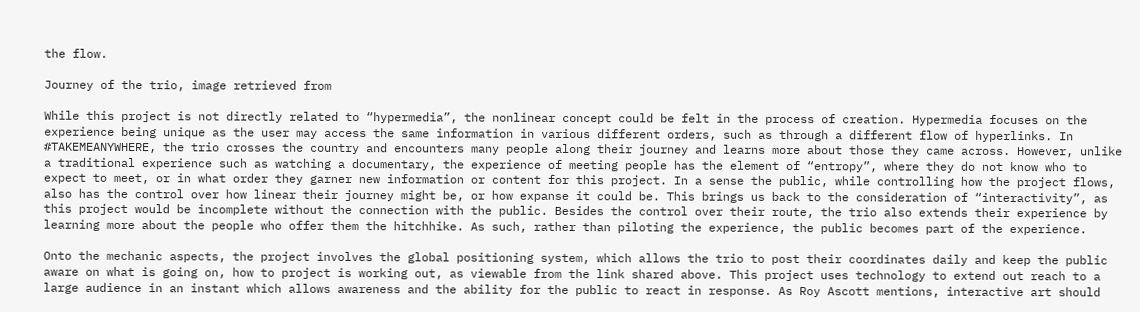the flow.

Journey of the trio, image retrieved from

While this project is not directly related to “hypermedia”, the nonlinear concept could be felt in the process of creation. Hypermedia focuses on the experience being unique as the user may access the same information in various different orders, such as through a different flow of hyperlinks. In #TAKEMEANYWHERE, the trio crosses the country and encounters many people along their journey and learns more about those they came across. However, unlike a traditional experience such as watching a documentary, the experience of meeting people has the element of “entropy”, where they do not know who to expect to meet, or in what order they garner new information or content for this project. In a sense the public, while controlling how the project flows, also has the control over how linear their journey might be, or how expanse it could be. This brings us back to the consideration of “interactivity”, as this project would be incomplete without the connection with the public. Besides the control over their route, the trio also extends their experience by learning more about the people who offer them the hitchhike. As such, rather than piloting the experience, the public becomes part of the experience.

Onto the mechanic aspects, the project involves the global positioning system, which allows the trio to post their coordinates daily and keep the public aware on what is going on, how to project is working out, as viewable from the link shared above. This project uses technology to extend out reach to a large audience in an instant which allows awareness and the ability for the public to react in response. As Roy Ascott mentions, interactive art should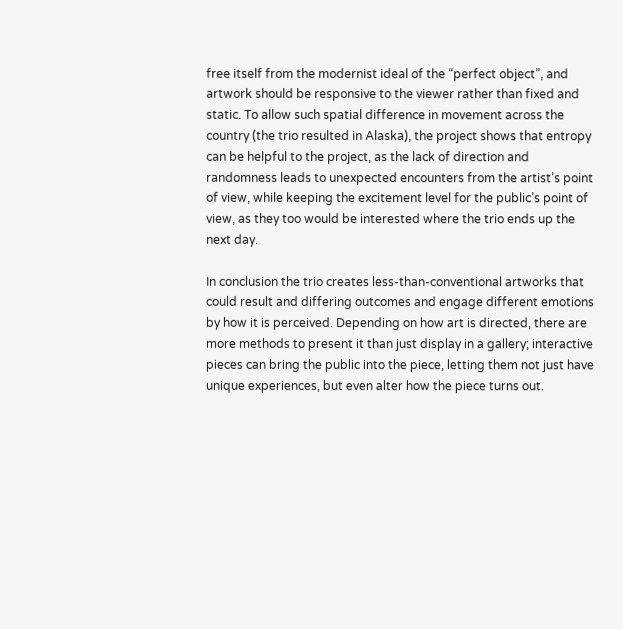free itself from the modernist ideal of the “perfect object”, and artwork should be responsive to the viewer rather than fixed and static. To allow such spatial difference in movement across the country (the trio resulted in Alaska), the project shows that entropy can be helpful to the project, as the lack of direction and randomness leads to unexpected encounters from the artist’s point of view, while keeping the excitement level for the public’s point of view, as they too would be interested where the trio ends up the next day.

In conclusion the trio creates less-than-conventional artworks that could result and differing outcomes and engage different emotions by how it is perceived. Depending on how art is directed, there are more methods to present it than just display in a gallery; interactive pieces can bring the public into the piece, letting them not just have unique experiences, but even alter how the piece turns out.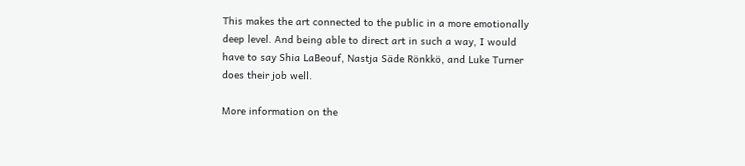This makes the art connected to the public in a more emotionally deep level. And being able to direct art in such a way, I would have to say Shia LaBeouf, Nastja Säde Rönkkö, and Luke Turner does their job well.

More information on the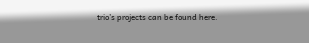trio’s projects can be found here.